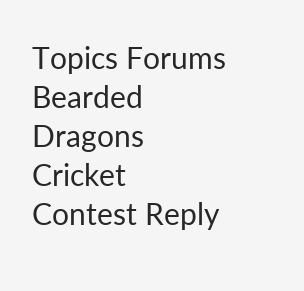Topics Forums Bearded Dragons Cricket Contest Reply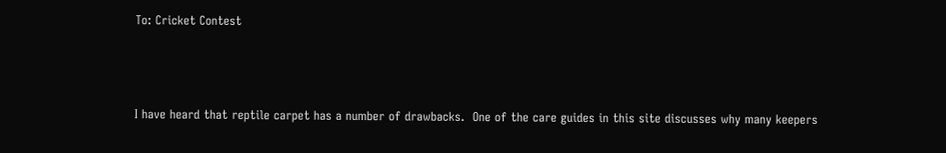To: Cricket Contest



I have heard that reptile carpet has a number of drawbacks.  One of the care guides in this site discusses why many keepers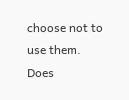choose not to use them.  Does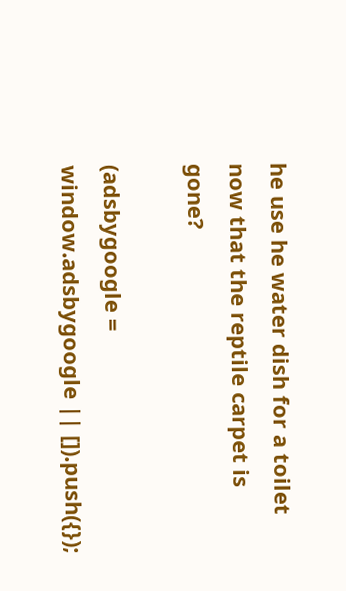he use he water dish for a toilet now that the reptile carpet is gone?

(adsbygoogle = window.adsbygoogle || []).push({});